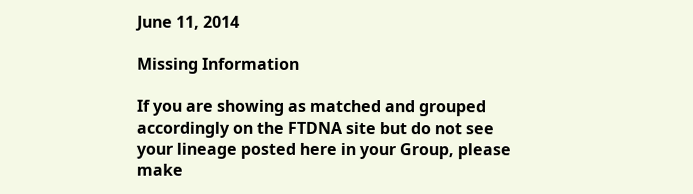June 11, 2014

Missing Information

If you are showing as matched and grouped accordingly on the FTDNA site but do not see your lineage posted here in your Group, please make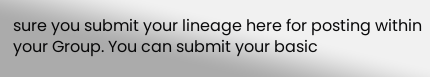sure you submit your lineage here for posting within your Group. You can submit your basic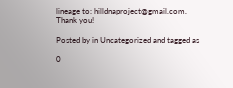lineage to: hilldnaproject@gmail.com. Thank you!

Posted by in Uncategorized and tagged as

0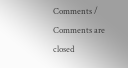Comments / Comments are closed